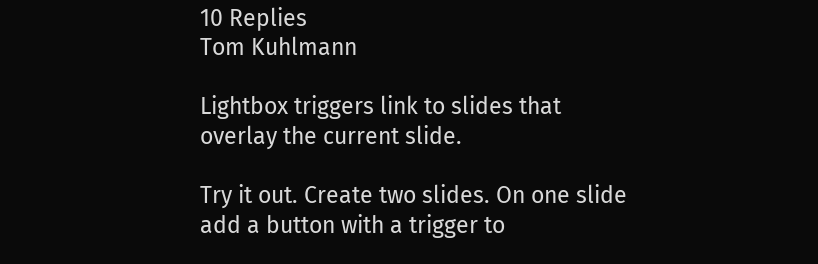10 Replies
Tom Kuhlmann

Lightbox triggers link to slides that overlay the current slide.

Try it out. Create two slides. On one slide add a button with a trigger to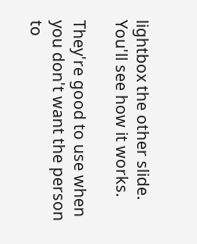lightbox the other slide. You'll see how it works.

They're good to use when you don't want the person to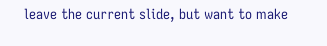leave the current slide, but want to make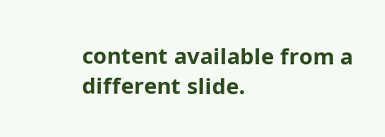content available from a different slide.